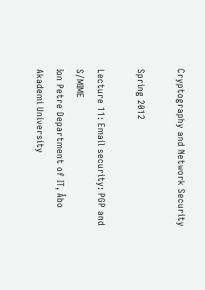Cryptography and Network Security

Spring 2012

Lecture 11: Email security: PGP and S/MIME
Ion Petre Department of IT, Åbo Akademi University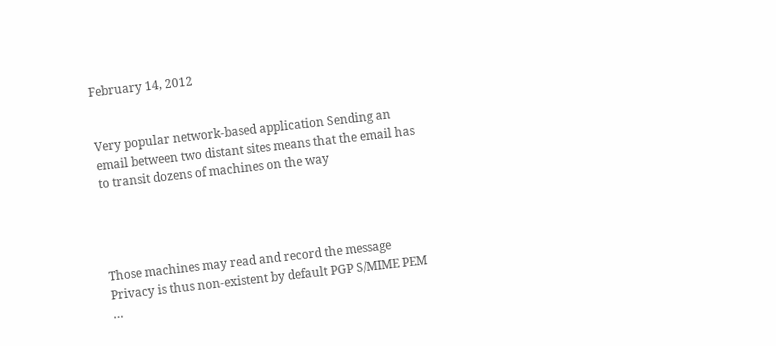February 14, 2012


Very popular network-based application Sending an email between two distant sites means that the email has to transit dozens of machines on the way




Those machines may read and record the message Privacy is thus non-existent by default PGP S/MIME PEM …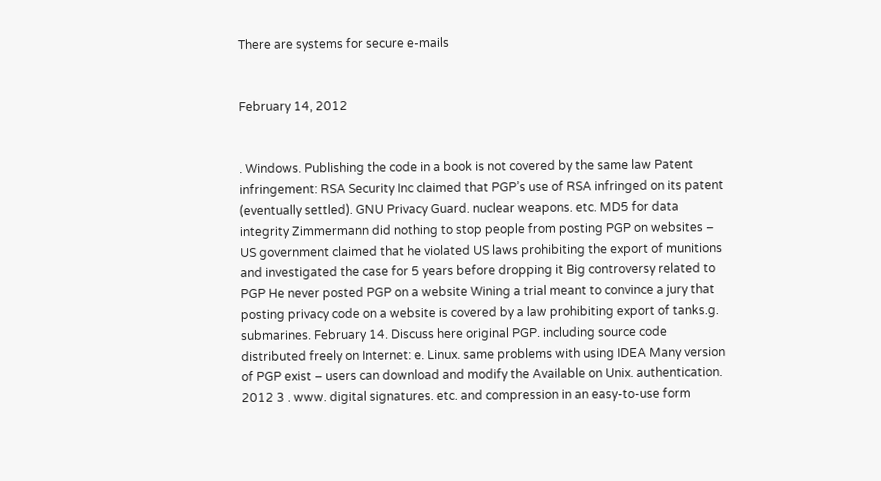There are systems for secure e-mails


February 14, 2012


. Windows. Publishing the code in a book is not covered by the same law Patent infringement: RSA Security Inc claimed that PGP’s use of RSA infringed on its patent (eventually settled). GNU Privacy Guard. nuclear weapons. etc. MD5 for data integrity Zimmermann did nothing to stop people from posting PGP on websites – US government claimed that he violated US laws prohibiting the export of munitions and investigated the case for 5 years before dropping it Big controversy related to PGP He never posted PGP on a website Wining a trial meant to convince a jury that posting privacy code on a website is covered by a law prohibiting export of tanks.g. submarines. February 14. Discuss here original PGP. including source code distributed freely on Internet: e. Linux. same problems with using IDEA Many version of PGP exist – users can download and modify the Available on Unix. authentication. 2012 3 . www. digital signatures. etc. and compression in an easy-to-use form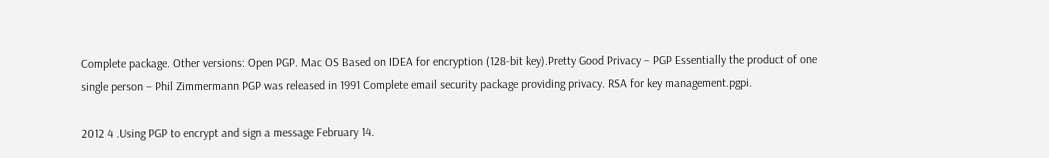Complete package. Other versions: Open PGP. Mac OS Based on IDEA for encryption (128-bit key).Pretty Good Privacy – PGP Essentially the product of one single person – Phil Zimmermann PGP was released in 1991 Complete email security package providing privacy. RSA for key management.pgpi.

2012 4 .Using PGP to encrypt and sign a message February 14.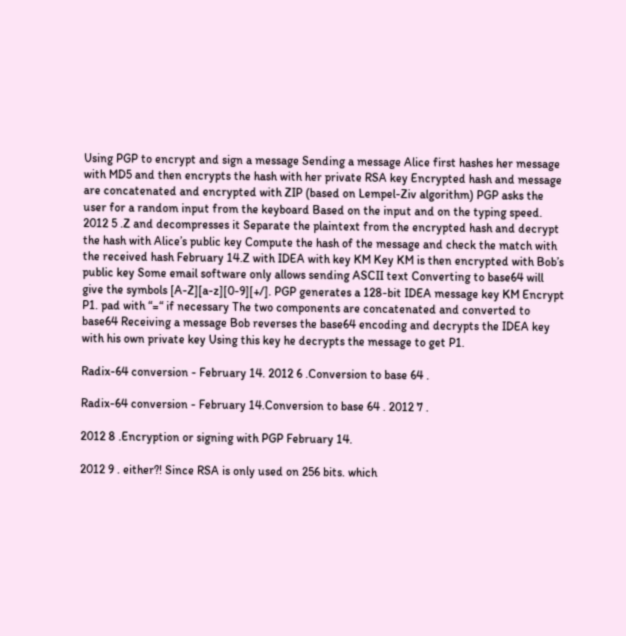Using PGP to encrypt and sign a message Sending a message Alice first hashes her message with MD5 and then encrypts the hash with her private RSA key Encrypted hash and message are concatenated and encrypted with ZIP (based on Lempel-Ziv algorithm) PGP asks the user for a random input from the keyboard Based on the input and on the typing speed. 2012 5 .Z and decompresses it Separate the plaintext from the encrypted hash and decrypt the hash with Alice’s public key Compute the hash of the message and check the match with the received hash February 14.Z with IDEA with key KM Key KM is then encrypted with Bob’s public key Some email software only allows sending ASCII text Converting to base64 will give the symbols [A-Z][a-z][0-9][+/]. PGP generates a 128-bit IDEA message key KM Encrypt P1. pad with “=“ if necessary The two components are concatenated and converted to base64 Receiving a message Bob reverses the base64 encoding and decrypts the IDEA key with his own private key Using this key he decrypts the message to get P1.

Radix-64 conversion - February 14. 2012 6 .Conversion to base 64 .

Radix-64 conversion - February 14.Conversion to base 64 . 2012 7 .

2012 8 .Encryption or signing with PGP February 14.

2012 9 . either?! Since RSA is only used on 256 bits. which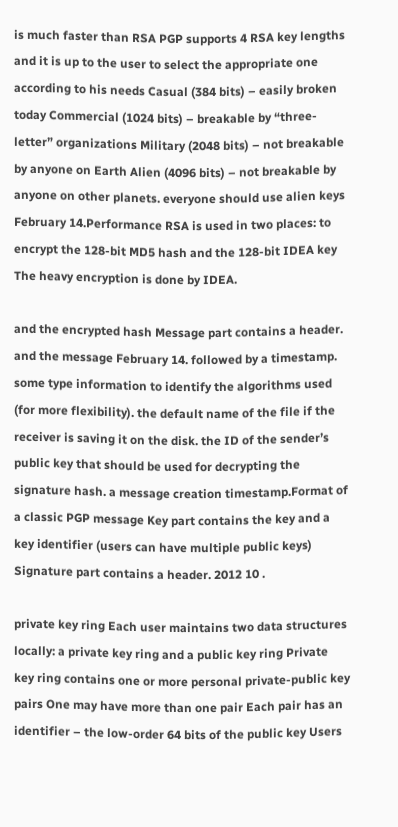is much faster than RSA PGP supports 4 RSA key lengths and it is up to the user to select the appropriate one according to his needs Casual (384 bits) – easily broken today Commercial (1024 bits) – breakable by “three-letter” organizations Military (2048 bits) – not breakable by anyone on Earth Alien (4096 bits) – not breakable by anyone on other planets. everyone should use alien keys February 14.Performance RSA is used in two places: to encrypt the 128-bit MD5 hash and the 128-bit IDEA key The heavy encryption is done by IDEA.

and the encrypted hash Message part contains a header. and the message February 14. followed by a timestamp. some type information to identify the algorithms used (for more flexibility). the default name of the file if the receiver is saving it on the disk. the ID of the sender’s public key that should be used for decrypting the signature hash. a message creation timestamp.Format of a classic PGP message Key part contains the key and a key identifier (users can have multiple public keys) Signature part contains a header. 2012 10 .

private key ring Each user maintains two data structures locally: a private key ring and a public key ring Private key ring contains one or more personal private-public key pairs One may have more than one pair Each pair has an identifier – the low-order 64 bits of the public key Users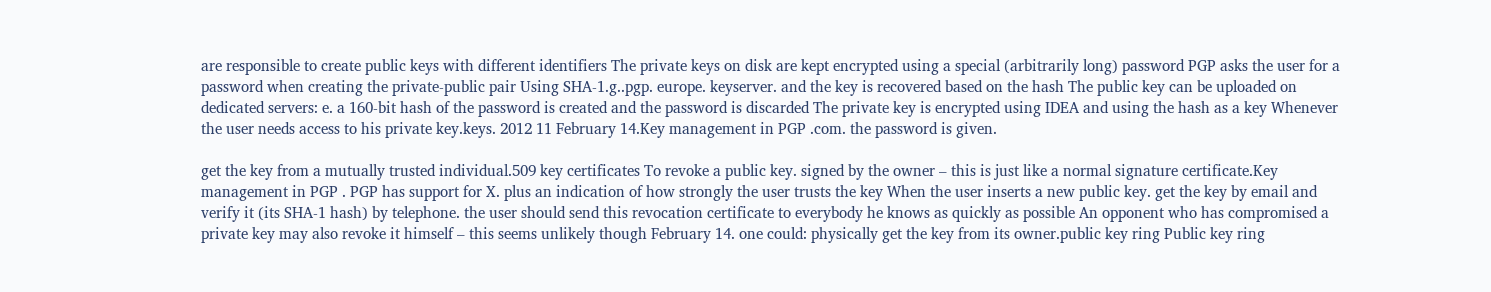are responsible to create public keys with different identifiers The private keys on disk are kept encrypted using a special (arbitrarily long) password PGP asks the user for a password when creating the private-public pair Using SHA-1.g..pgp. europe. keyserver. and the key is recovered based on the hash The public key can be uploaded on dedicated servers: e. a 160-bit hash of the password is created and the password is discarded The private key is encrypted using IDEA and using the hash as a key Whenever the user needs access to his private key.keys. 2012 11 February 14.Key management in PGP .com. the password is given.

get the key from a mutually trusted individual.509 key certificates To revoke a public key. signed by the owner – this is just like a normal signature certificate.Key management in PGP . PGP has support for X. plus an indication of how strongly the user trusts the key When the user inserts a new public key. get the key by email and verify it (its SHA-1 hash) by telephone. the user should send this revocation certificate to everybody he knows as quickly as possible An opponent who has compromised a private key may also revoke it himself – this seems unlikely though February 14. one could: physically get the key from its owner.public key ring Public key ring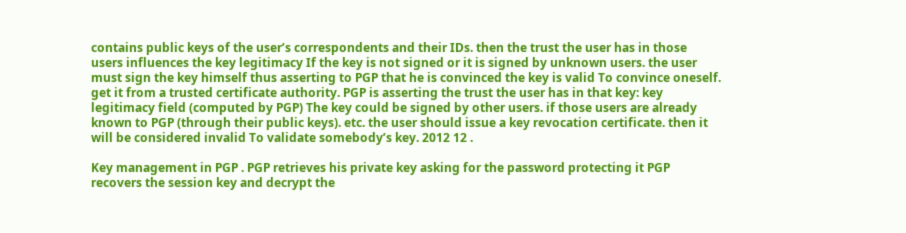contains public keys of the user’s correspondents and their IDs. then the trust the user has in those users influences the key legitimacy If the key is not signed or it is signed by unknown users. the user must sign the key himself thus asserting to PGP that he is convinced the key is valid To convince oneself. get it from a trusted certificate authority. PGP is asserting the trust the user has in that key: key legitimacy field (computed by PGP) The key could be signed by other users. if those users are already known to PGP (through their public keys). etc. the user should issue a key revocation certificate. then it will be considered invalid To validate somebody’s key. 2012 12 .

Key management in PGP . PGP retrieves his private key asking for the password protecting it PGP recovers the session key and decrypt the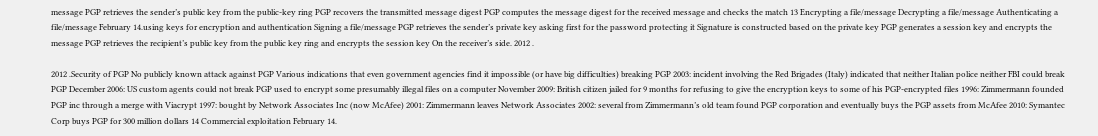message PGP retrieves the sender’s public key from the public-key ring PGP recovers the transmitted message digest PGP computes the message digest for the received message and checks the match 13 Encrypting a file/message Decrypting a file/message Authenticating a file/message February 14.using keys for encryption and authentication Signing a file/message PGP retrieves the sender’s private key asking first for the password protecting it Signature is constructed based on the private key PGP generates a session key and encrypts the message PGP retrieves the recipient’s public key from the public key ring and encrypts the session key On the receiver’s side. 2012 .

2012 .Security of PGP No publicly known attack against PGP Various indications that even government agencies find it impossible (or have big difficulties) breaking PGP 2003: incident involving the Red Brigades (Italy) indicated that neither Italian police neither FBI could break PGP December 2006: US custom agents could not break PGP used to encrypt some presumably illegal files on a computer November 2009: British citizen jailed for 9 months for refusing to give the encryption keys to some of his PGP-encrypted files 1996: Zimmermann founded PGP inc through a merge with Viacrypt 1997: bought by Network Associates Inc (now McAfee) 2001: Zimmermann leaves Network Associates 2002: several from Zimmermann’s old team found PGP corporation and eventually buys the PGP assets from McAfee 2010: Symantec Corp buys PGP for 300 million dollars 14 Commercial exploitation February 14.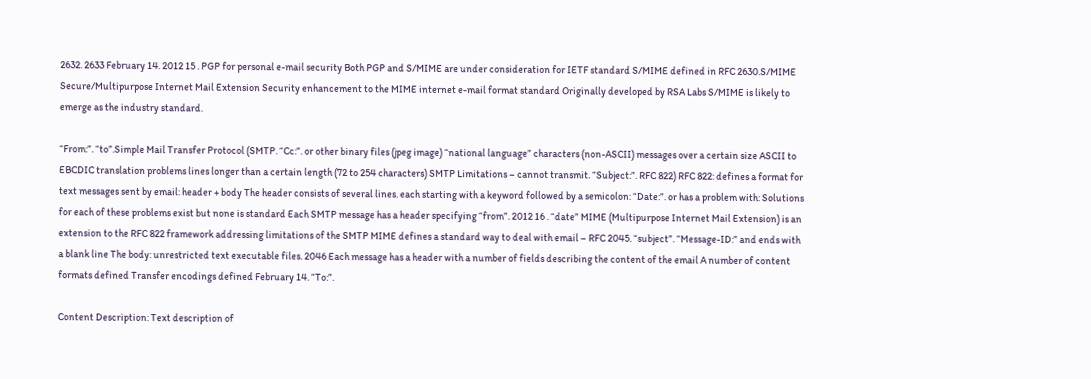2632. 2633 February 14. 2012 15 . PGP for personal e-mail security Both PGP and S/MIME are under consideration for IETF standard S/MIME defined in RFC 2630.S/MIME Secure/Multipurpose Internet Mail Extension Security enhancement to the MIME internet e-mail format standard Originally developed by RSA Labs S/MIME is likely to emerge as the industry standard.

“From:”. “to”.Simple Mail Transfer Protocol (SMTP. “Cc:”. or other binary files (jpeg image) “national language” characters (non-ASCII) messages over a certain size ASCII to EBCDIC translation problems lines longer than a certain length (72 to 254 characters) SMTP Limitations – cannot transmit. “Subject:”. RFC 822) RFC 822: defines a format for text messages sent by email: header + body The header consists of several lines. each starting with a keyword followed by a semicolon: “Date:”. or has a problem with: Solutions for each of these problems exist but none is standard Each SMTP message has a header specifying “from”. 2012 16 . “date” MIME (Multipurpose Internet Mail Extension) is an extension to the RFC 822 framework addressing limitations of the SMTP MIME defines a standard way to deal with email – RFC 2045. “subject”. “Message-ID:” and ends with a blank line The body: unrestricted text executable files. 2046 Each message has a header with a number of fields describing the content of the email A number of content formats defined Transfer encodings defined February 14. “To:”.

Content Description: Text description of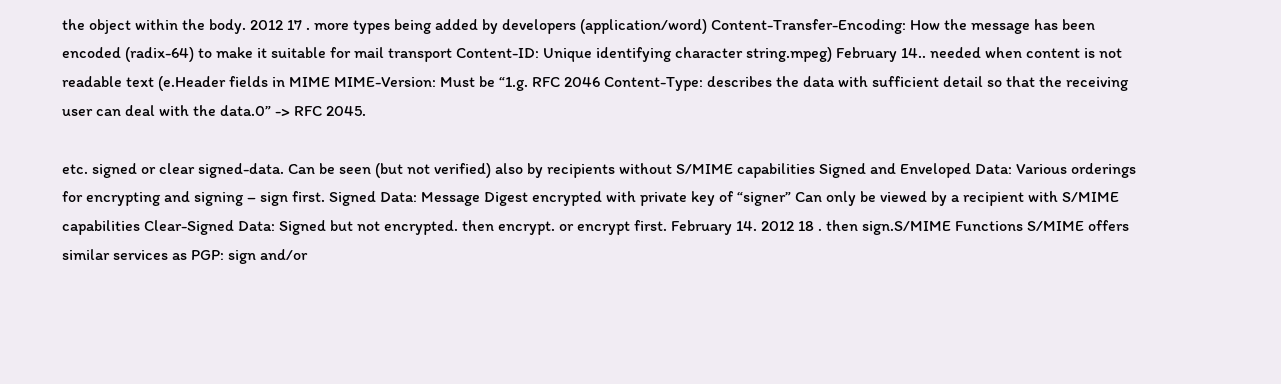the object within the body. 2012 17 . more types being added by developers (application/word) Content-Transfer-Encoding: How the message has been encoded (radix-64) to make it suitable for mail transport Content-ID: Unique identifying character string.mpeg) February 14.. needed when content is not readable text (e.Header fields in MIME MIME-Version: Must be “1.g. RFC 2046 Content-Type: describes the data with sufficient detail so that the receiving user can deal with the data.0” -> RFC 2045.

etc. signed or clear signed-data. Can be seen (but not verified) also by recipients without S/MIME capabilities Signed and Enveloped Data: Various orderings for encrypting and signing – sign first. Signed Data: Message Digest encrypted with private key of “signer” Can only be viewed by a recipient with S/MIME capabilities Clear-Signed Data: Signed but not encrypted. then encrypt. or encrypt first. February 14. 2012 18 . then sign.S/MIME Functions S/MIME offers similar services as PGP: sign and/or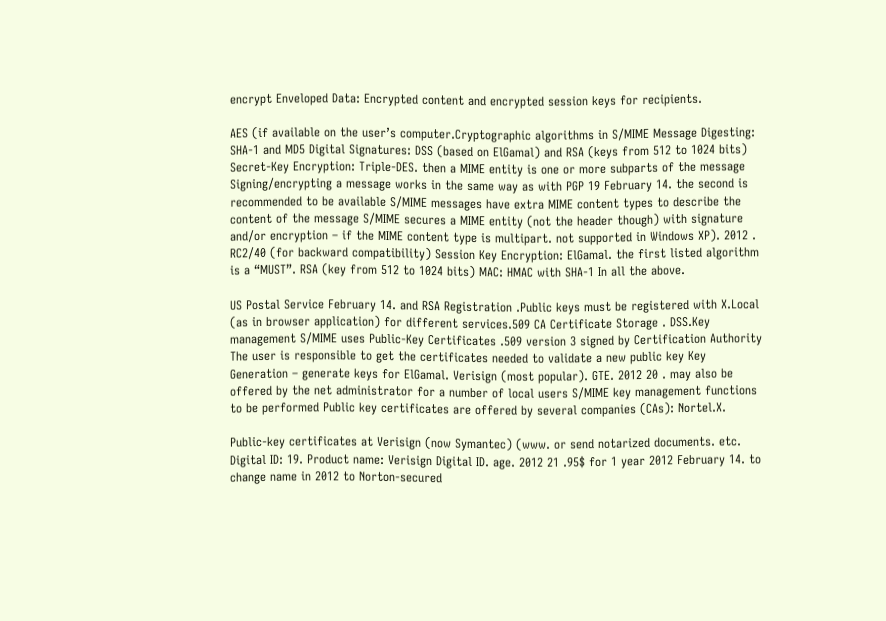encrypt Enveloped Data: Encrypted content and encrypted session keys for recipients.

AES (if available on the user’s computer.Cryptographic algorithms in S/MIME Message Digesting: SHA-1 and MD5 Digital Signatures: DSS (based on ElGamal) and RSA (keys from 512 to 1024 bits) Secret-Key Encryption: Triple-DES. then a MIME entity is one or more subparts of the message Signing/encrypting a message works in the same way as with PGP 19 February 14. the second is recommended to be available S/MIME messages have extra MIME content types to describe the content of the message S/MIME secures a MIME entity (not the header though) with signature and/or encryption – if the MIME content type is multipart. not supported in Windows XP). 2012 . RC2/40 (for backward compatibility) Session Key Encryption: ElGamal. the first listed algorithm is a “MUST”. RSA (key from 512 to 1024 bits) MAC: HMAC with SHA-1 In all the above.

US Postal Service February 14. and RSA Registration .Public keys must be registered with X.Local (as in browser application) for different services.509 CA Certificate Storage . DSS.Key management S/MIME uses Public-Key Certificates .509 version 3 signed by Certification Authority The user is responsible to get the certificates needed to validate a new public key Key Generation – generate keys for ElGamal. Verisign (most popular). GTE. 2012 20 . may also be offered by the net administrator for a number of local users S/MIME key management functions to be performed Public key certificates are offered by several companies (CAs): Nortel.X.

Public-key certificates at Verisign (now Symantec) (www. or send notarized documents. etc. Digital ID: 19. Product name: Verisign Digital ID. age. 2012 21 .95$ for 1 year 2012 February 14. to change name in 2012 to Norton-secured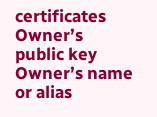certificates Owner’s public key Owner’s name or alias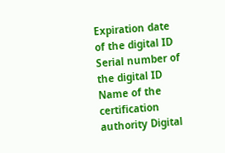Expiration date of the digital ID Serial number of the digital ID Name of the certification authority Digital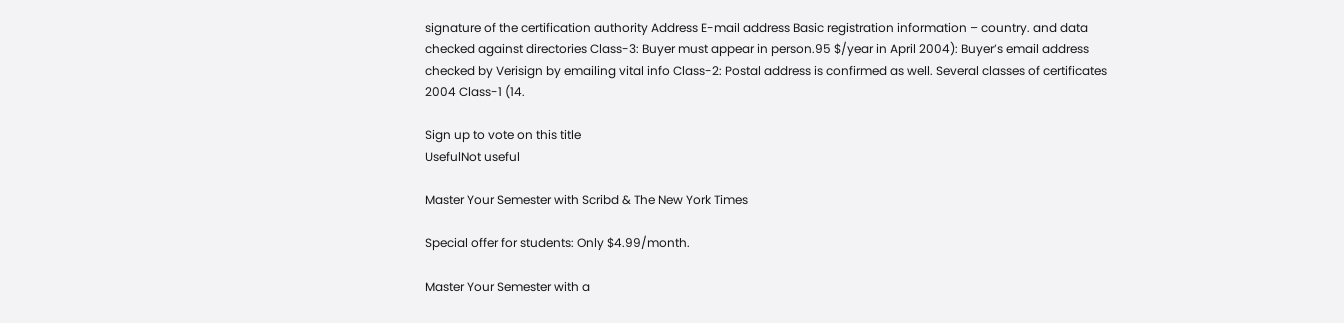signature of the certification authority Address E-mail address Basic registration information – country. and data checked against directories Class-3: Buyer must appear in person.95 $/year in April 2004): Buyer’s email address checked by Verisign by emailing vital info Class-2: Postal address is confirmed as well. Several classes of certificates 2004 Class-1 (14.

Sign up to vote on this title
UsefulNot useful

Master Your Semester with Scribd & The New York Times

Special offer for students: Only $4.99/month.

Master Your Semester with a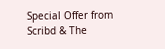Special Offer from Scribd & The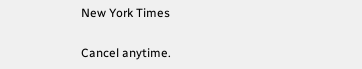New York Times

Cancel anytime.